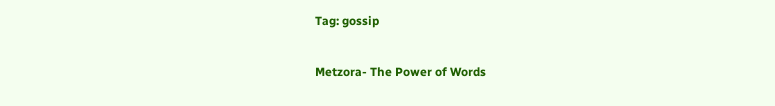Tag: gossip

Metzora- The Power of Words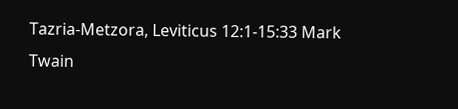Tazria-Metzora, Leviticus 12:1-15:33 Mark Twain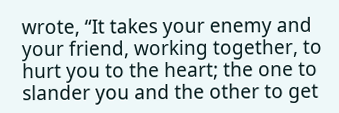wrote, “It takes your enemy and your friend, working together, to hurt you to the heart; the one to slander you and the other to get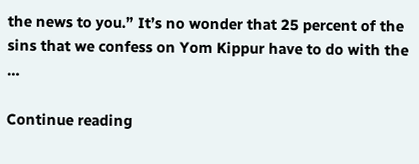the news to you.” It’s no wonder that 25 percent of the sins that we confess on Yom Kippur have to do with the …

Continue reading